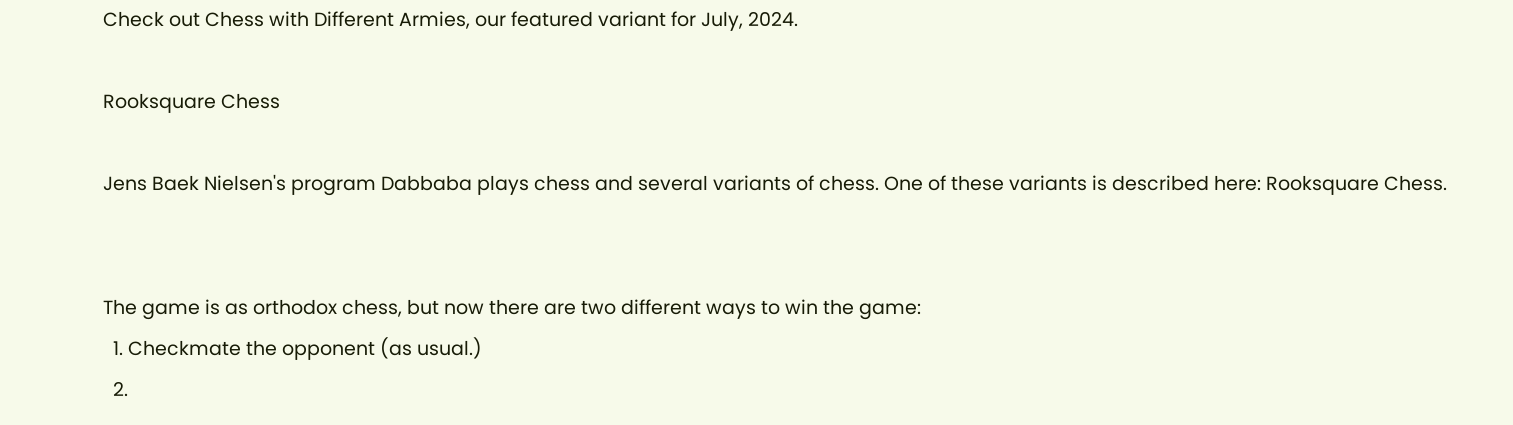Check out Chess with Different Armies, our featured variant for July, 2024.

Rooksquare Chess

Jens Baek Nielsen's program Dabbaba plays chess and several variants of chess. One of these variants is described here: Rooksquare Chess.


The game is as orthodox chess, but now there are two different ways to win the game:
  1. Checkmate the opponent (as usual.)
  2.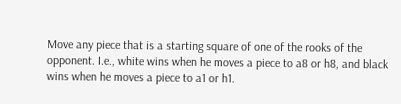Move any piece that is a starting square of one of the rooks of the opponent. I.e., white wins when he moves a piece to a8 or h8, and black wins when he moves a piece to a1 or h1.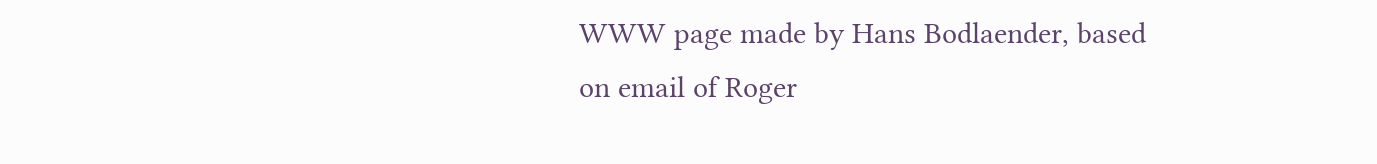WWW page made by Hans Bodlaender, based on email of Roger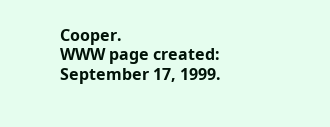Cooper.
WWW page created: September 17, 1999.